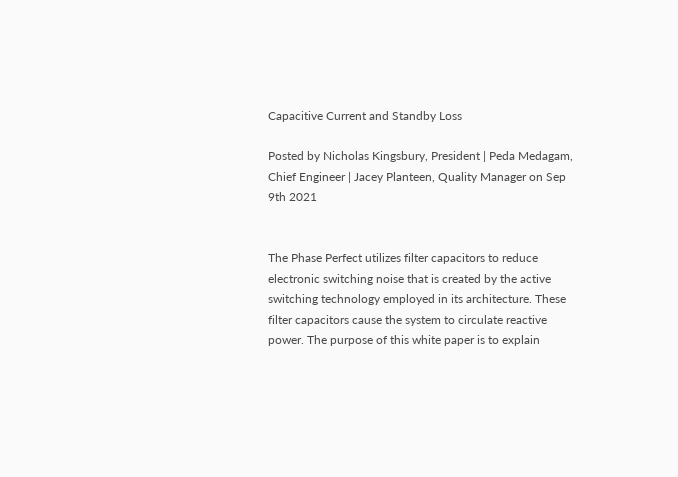Capacitive Current and Standby Loss

Posted by Nicholas Kingsbury, President | Peda Medagam, Chief Engineer | Jacey Planteen, Quality Manager on Sep 9th 2021


The Phase Perfect utilizes filter capacitors to reduce electronic switching noise that is created by the active switching technology employed in its architecture. These filter capacitors cause the system to circulate reactive power. The purpose of this white paper is to explain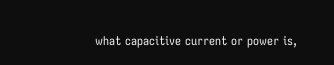what capacitive current or power is,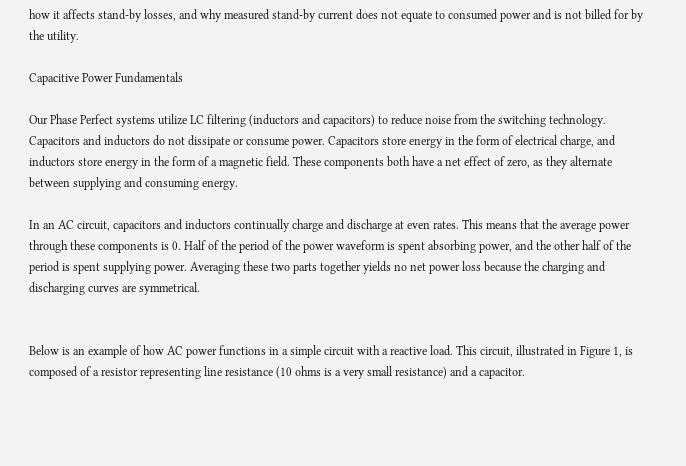how it affects stand-by losses, and why measured stand-by current does not equate to consumed power and is not billed for by the utility.

Capacitive Power Fundamentals

Our Phase Perfect systems utilize LC filtering (inductors and capacitors) to reduce noise from the switching technology. Capacitors and inductors do not dissipate or consume power. Capacitors store energy in the form of electrical charge, and inductors store energy in the form of a magnetic field. These components both have a net effect of zero, as they alternate between supplying and consuming energy.

In an AC circuit, capacitors and inductors continually charge and discharge at even rates. This means that the average power through these components is 0. Half of the period of the power waveform is spent absorbing power, and the other half of the period is spent supplying power. Averaging these two parts together yields no net power loss because the charging and discharging curves are symmetrical.


Below is an example of how AC power functions in a simple circuit with a reactive load. This circuit, illustrated in Figure 1, is composed of a resistor representing line resistance (10 ohms is a very small resistance) and a capacitor.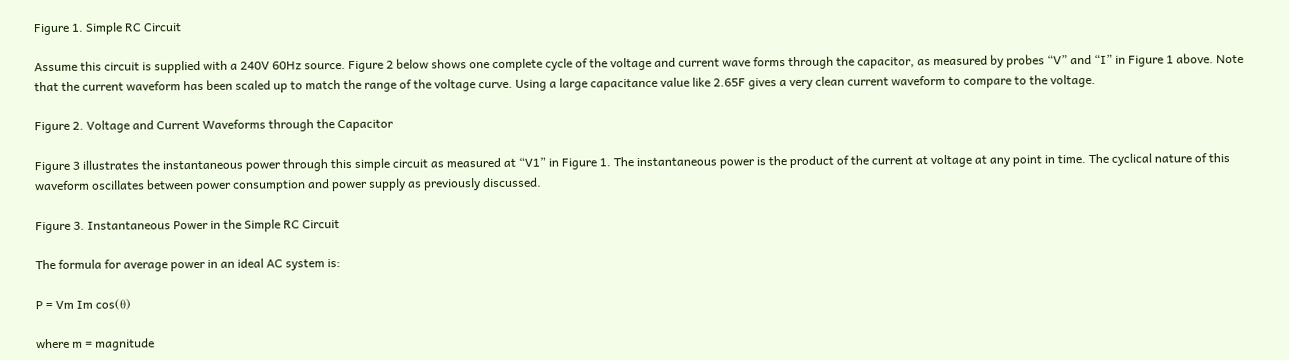Figure 1. Simple RC Circuit

Assume this circuit is supplied with a 240V 60Hz source. Figure 2 below shows one complete cycle of the voltage and current wave forms through the capacitor, as measured by probes “V” and “I” in Figure 1 above. Note that the current waveform has been scaled up to match the range of the voltage curve. Using a large capacitance value like 2.65F gives a very clean current waveform to compare to the voltage.

Figure 2. Voltage and Current Waveforms through the Capacitor

Figure 3 illustrates the instantaneous power through this simple circuit as measured at “V1” in Figure 1. The instantaneous power is the product of the current at voltage at any point in time. The cyclical nature of this waveform oscillates between power consumption and power supply as previously discussed.

Figure 3. Instantaneous Power in the Simple RC Circuit

The formula for average power in an ideal AC system is:

P = Vm Im cos(θ)

where m = magnitude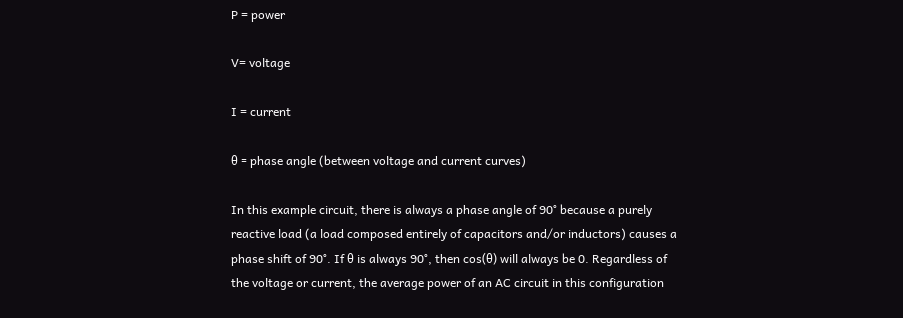P = power

V= voltage

I = current

θ = phase angle (between voltage and current curves)

In this example circuit, there is always a phase angle of 90° because a purely reactive load (a load composed entirely of capacitors and/or inductors) causes a phase shift of 90°. If θ is always 90°, then cos(θ) will always be 0. Regardless of the voltage or current, the average power of an AC circuit in this configuration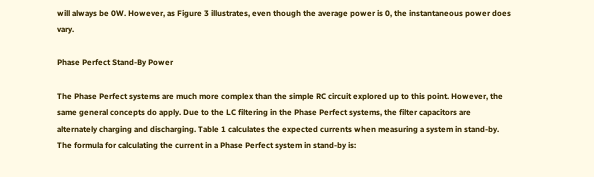will always be 0W. However, as Figure 3 illustrates, even though the average power is 0, the instantaneous power does vary.

Phase Perfect Stand-By Power

The Phase Perfect systems are much more complex than the simple RC circuit explored up to this point. However, the same general concepts do apply. Due to the LC filtering in the Phase Perfect systems, the filter capacitors are alternately charging and discharging. Table 1 calculates the expected currents when measuring a system in stand-by. The formula for calculating the current in a Phase Perfect system in stand-by is: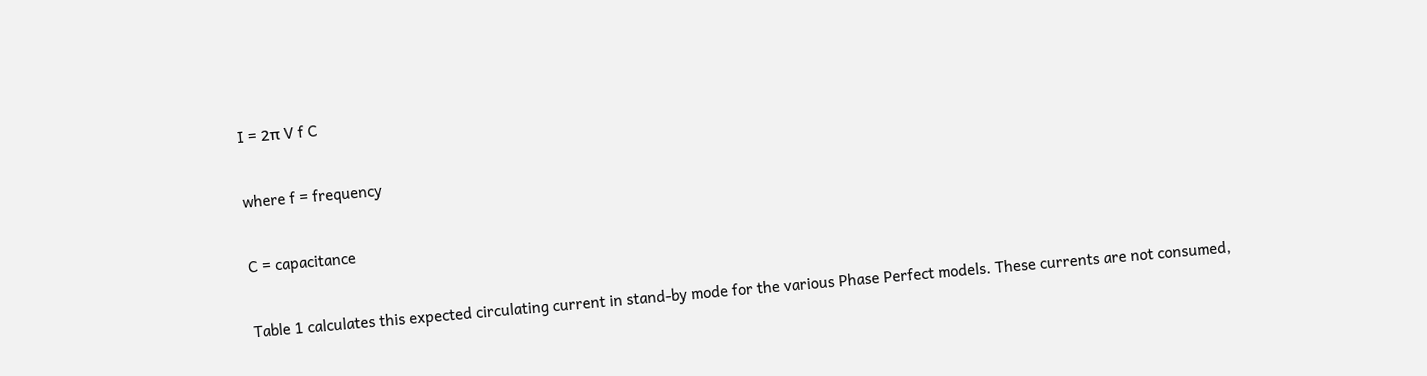I = 2π V f C

where f = frequency

C = capacitance

Table 1 calculates this expected circulating current in stand-by mode for the various Phase Perfect models. These currents are not consumed,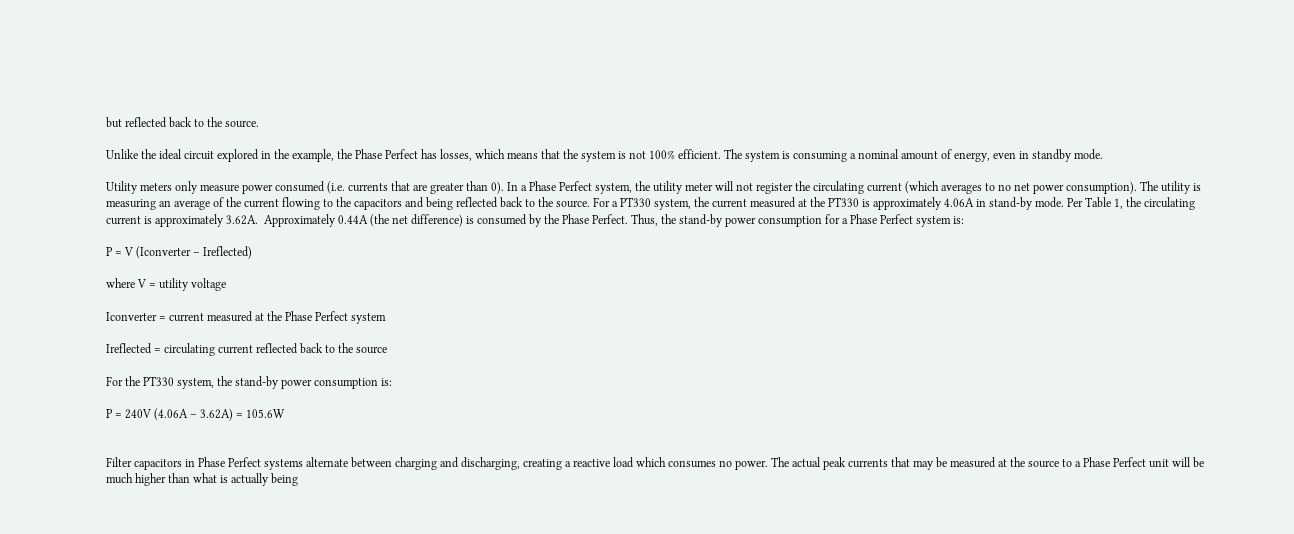but reflected back to the source.

Unlike the ideal circuit explored in the example, the Phase Perfect has losses, which means that the system is not 100% efficient. The system is consuming a nominal amount of energy, even in standby mode.

Utility meters only measure power consumed (i.e. currents that are greater than 0). In a Phase Perfect system, the utility meter will not register the circulating current (which averages to no net power consumption). The utility is measuring an average of the current flowing to the capacitors and being reflected back to the source. For a PT330 system, the current measured at the PT330 is approximately 4.06A in stand-by mode. Per Table 1, the circulating current is approximately 3.62A.  Approximately 0.44A (the net difference) is consumed by the Phase Perfect. Thus, the stand-by power consumption for a Phase Perfect system is:

P = V (Iconverter – Ireflected)

where V = utility voltage

Iconverter = current measured at the Phase Perfect system

Ireflected = circulating current reflected back to the source

For the PT330 system, the stand-by power consumption is:

P = 240V (4.06A – 3.62A) = 105.6W


Filter capacitors in Phase Perfect systems alternate between charging and discharging, creating a reactive load which consumes no power. The actual peak currents that may be measured at the source to a Phase Perfect unit will be much higher than what is actually being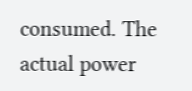consumed. The actual power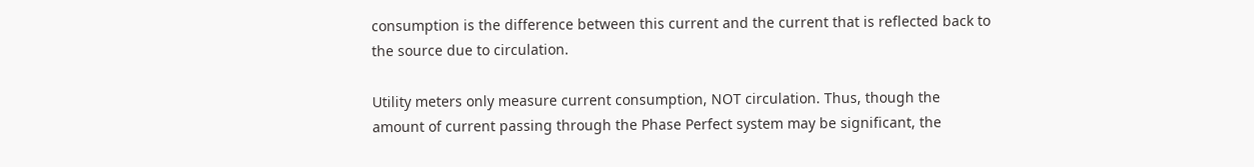consumption is the difference between this current and the current that is reflected back to the source due to circulation.

Utility meters only measure current consumption, NOT circulation. Thus, though the amount of current passing through the Phase Perfect system may be significant, the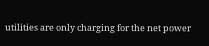utilities are only charging for the net power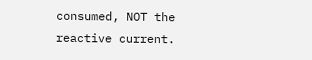consumed, NOT the reactive current.